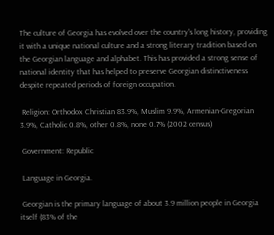The culture of Georgia has evolved over the country's long history, providing it with a unique national culture and a strong literary tradition based on the Georgian language and alphabet. This has provided a strong sense of national identity that has helped to preserve Georgian distinctiveness despite repeated periods of foreign occupation.

 Religion: Orthodox Christian 83.9%, Muslim 9.9%, Armenian-Gregorian 3.9%, Catholic 0.8%, other 0.8%, none 0.7% (2002 census)

 Government: Republic

 Language in Georgia.

 Georgian is the primary language of about 3.9 million people in Georgia itself (83% of the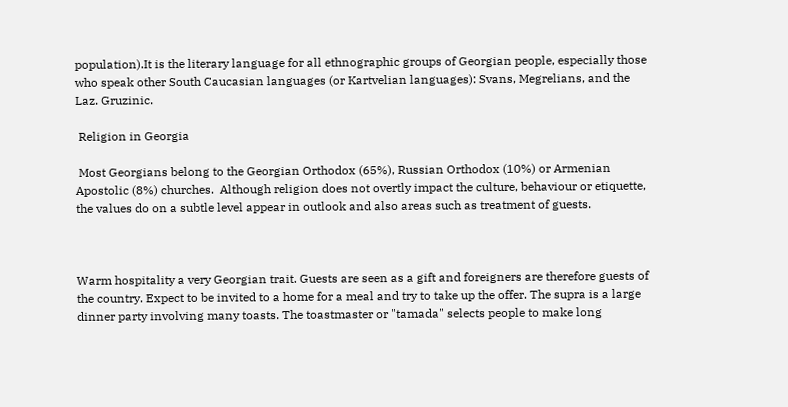population).It is the literary language for all ethnographic groups of Georgian people, especially those who speak other South Caucasian languages (or Kartvelian languages): Svans, Megrelians, and the Laz. Gruzinic.

 Religion in Georgia

 Most Georgians belong to the Georgian Orthodox (65%), Russian Orthodox (10%) or Armenian Apostolic (8%) churches.  Although religion does not overtly impact the culture, behaviour or etiquette, the values do on a subtle level appear in outlook and also areas such as treatment of guests.



Warm hospitality a very Georgian trait. Guests are seen as a gift and foreigners are therefore guests of the country. Expect to be invited to a home for a meal and try to take up the offer. The supra is a large dinner party involving many toasts. The toastmaster or "tamada" selects people to make long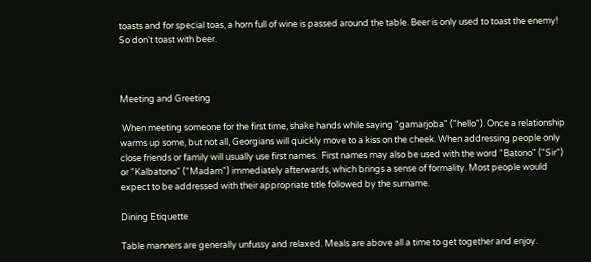toasts and for special toas, a horn full of wine is passed around the table. Beer is only used to toast the enemy! So don't toast with beer.



Meeting and Greeting

 When meeting someone for the first time, shake hands while saying "gamarjoba" ("hello"). Once a relationship warms up some, but not all, Georgians will quickly move to a kiss on the cheek. When addressing people only close friends or family will usually use first names.  First names may also be used with the word "Batono" ("Sir") or "Kalbatono" ("Madam") immediately afterwards, which brings a sense of formality. Most people would expect to be addressed with their appropriate title followed by the surname.

Dining Etiquette

Table manners are generally unfussy and relaxed. Meals are above all a time to get together and enjoy.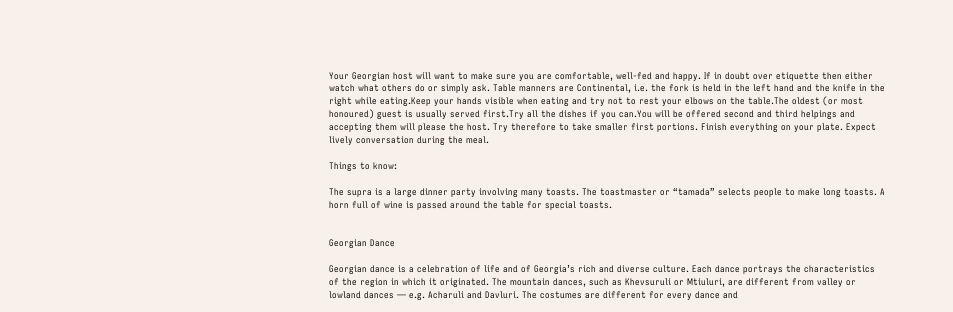Your Georgian host will want to make sure you are comfortable, well-fed and happy. If in doubt over etiquette then either watch what others do or simply ask. Table manners are Continental, i.e. the fork is held in the left hand and the knife in the right while eating.Keep your hands visible when eating and try not to rest your elbows on the table.The oldest (or most honoured) guest is usually served first.Try all the dishes if you can.You will be offered second and third helpings and accepting them will please the host. Try therefore to take smaller first portions. Finish everything on your plate. Expect lively conversation during the meal.

Things to know:

The supra is a large dinner party involving many toasts. The toastmaster or “tamada” selects people to make long toasts. A horn full of wine is passed around the table for special toasts.


Georgian Dance

Georgian dance is a celebration of life and of Georgia’s rich and diverse culture. Each dance portrays the characteristics of the region in which it originated. The mountain dances, such as Khevsuruli or Mtiuluri, are different from valley or lowland dances — e.g. Acharuli and Davluri. The costumes are different for every dance and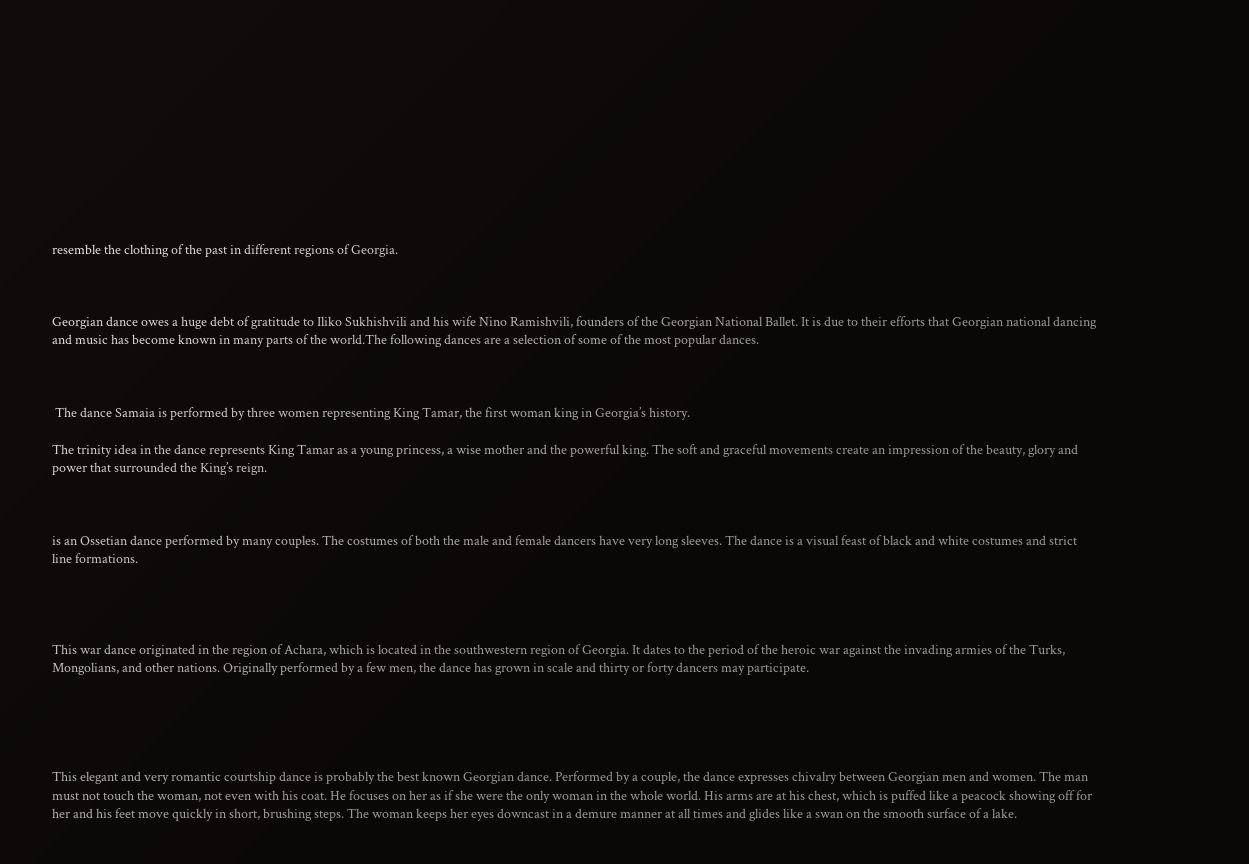resemble the clothing of the past in different regions of Georgia.



Georgian dance owes a huge debt of gratitude to Iliko Sukhishvili and his wife Nino Ramishvili, founders of the Georgian National Ballet. It is due to their efforts that Georgian national dancing and music has become known in many parts of the world.The following dances are a selection of some of the most popular dances.



 The dance Samaia is performed by three women representing King Tamar, the first woman king in Georgia’s history.

The trinity idea in the dance represents King Tamar as a young princess, a wise mother and the powerful king. The soft and graceful movements create an impression of the beauty, glory and power that surrounded the King’s reign.



is an Ossetian dance performed by many couples. The costumes of both the male and female dancers have very long sleeves. The dance is a visual feast of black and white costumes and strict line formations.




This war dance originated in the region of Achara, which is located in the southwestern region of Georgia. It dates to the period of the heroic war against the invading armies of the Turks, Mongolians, and other nations. Originally performed by a few men, the dance has grown in scale and thirty or forty dancers may participate.





This elegant and very romantic courtship dance is probably the best known Georgian dance. Performed by a couple, the dance expresses chivalry between Georgian men and women. The man must not touch the woman, not even with his coat. He focuses on her as if she were the only woman in the whole world. His arms are at his chest, which is puffed like a peacock showing off for her and his feet move quickly in short, brushing steps. The woman keeps her eyes downcast in a demure manner at all times and glides like a swan on the smooth surface of a lake.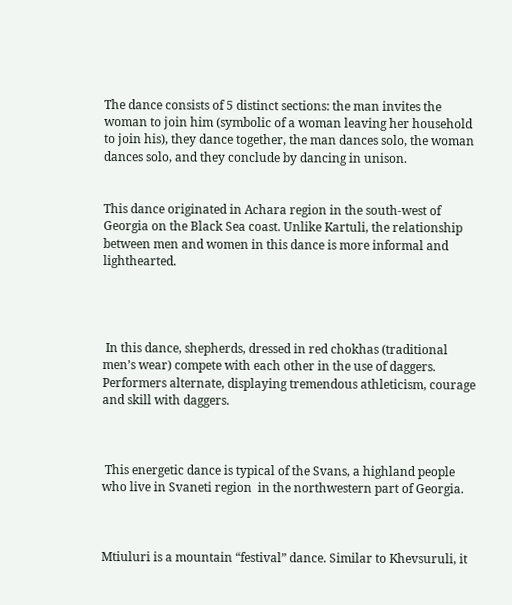The dance consists of 5 distinct sections: the man invites the woman to join him (symbolic of a woman leaving her household to join his), they dance together, the man dances solo, the woman dances solo, and they conclude by dancing in unison.


This dance originated in Achara region in the south-west of Georgia on the Black Sea coast. Unlike Kartuli, the relationship between men and women in this dance is more informal and lighthearted.




 In this dance, shepherds, dressed in red chokhas (traditional men’s wear) compete with each other in the use of daggers. Performers alternate, displaying tremendous athleticism, courage and skill with daggers.



 This energetic dance is typical of the Svans, a highland people who live in Svaneti region  in the northwestern part of Georgia.



Mtiuluri is a mountain “festival” dance. Similar to Khevsuruli, it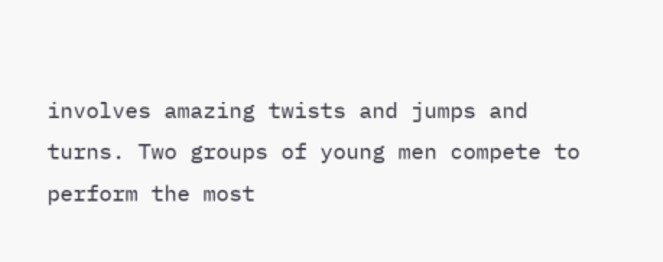involves amazing twists and jumps and turns. Two groups of young men compete to perform the most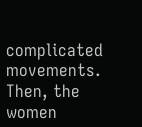complicated movements. Then, the women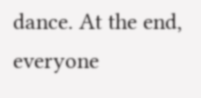dance. At the end, everyone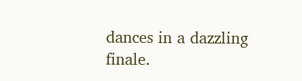dances in a dazzling finale.